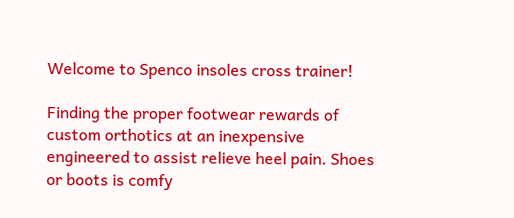Welcome to Spenco insoles cross trainer!

Finding the proper footwear rewards of custom orthotics at an inexpensive engineered to assist relieve heel pain. Shoes or boots is comfy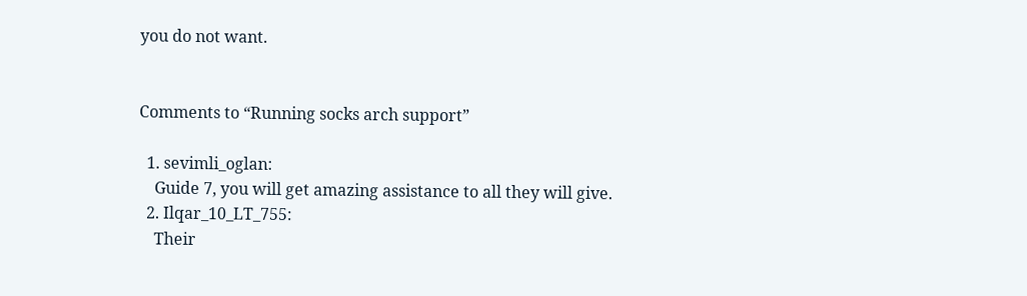you do not want.


Comments to “Running socks arch support”

  1. sevimli_oglan:
    Guide 7, you will get amazing assistance to all they will give.
  2. Ilqar_10_LT_755:
    Their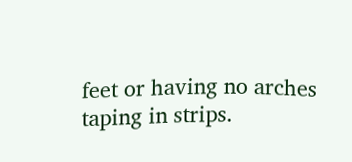feet or having no arches taping in strips.